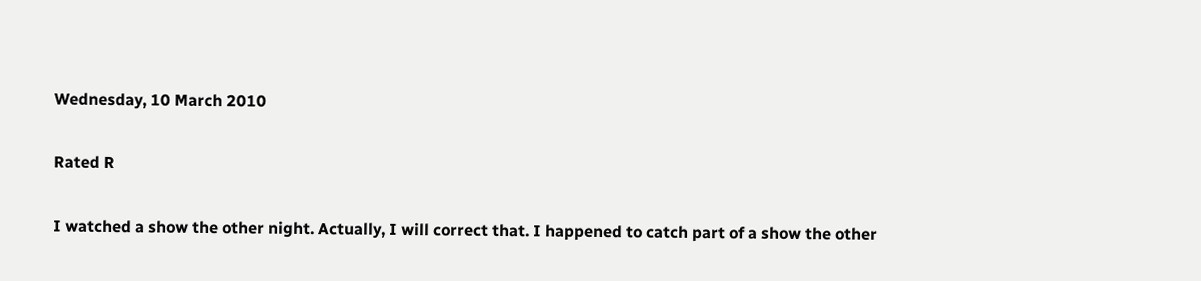Wednesday, 10 March 2010

Rated R

I watched a show the other night. Actually, I will correct that. I happened to catch part of a show the other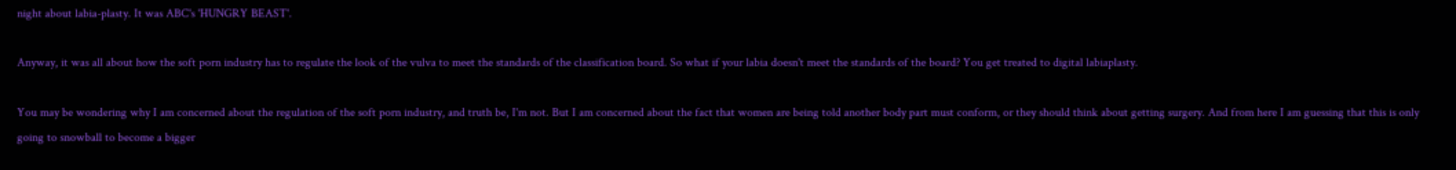night about labia-plasty. It was ABC's 'HUNGRY BEAST'.

Anyway, it was all about how the soft porn industry has to regulate the look of the vulva to meet the standards of the classification board. So what if your labia doesn't meet the standards of the board? You get treated to digital labiaplasty.

You may be wondering why I am concerned about the regulation of the soft porn industry, and truth be, I'm not. But I am concerned about the fact that women are being told another body part must conform, or they should think about getting surgery. And from here I am guessing that this is only going to snowball to become a bigger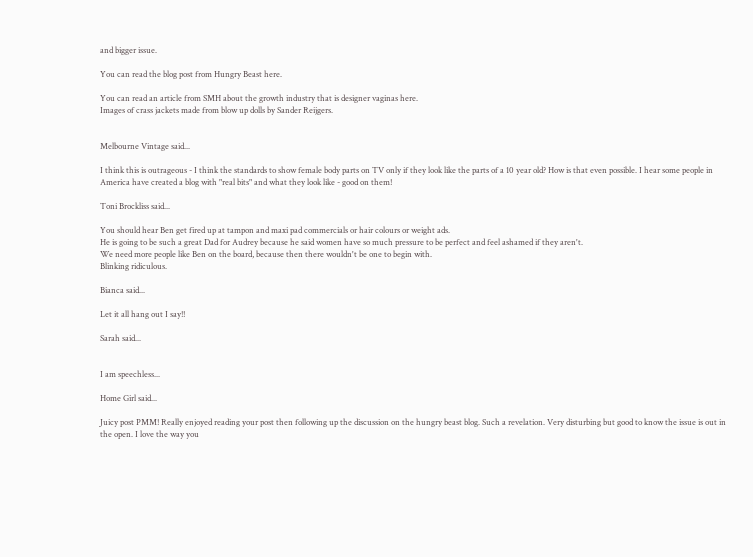and bigger issue.

You can read the blog post from Hungry Beast here.

You can read an article from SMH about the growth industry that is designer vaginas here.
Images of crass jackets made from blow up dolls by Sander Reijgers.


Melbourne Vintage said...

I think this is outrageous - I think the standards to show female body parts on TV only if they look like the parts of a 10 year old? How is that even possible. I hear some people in America have created a blog with "real bits" and what they look like - good on them!

Toni Brockliss said...

You should hear Ben get fired up at tampon and maxi pad commercials or hair colours or weight ads.
He is going to be such a great Dad for Audrey because he said women have so much pressure to be perfect and feel ashamed if they aren't.
We need more people like Ben on the board, because then there wouldn't be one to begin with.
Blinking ridiculous.

Bianca said...

Let it all hang out I say!!

Sarah said...


I am speechless...

Home Girl said...

Juicy post PMM! Really enjoyed reading your post then following up the discussion on the hungry beast blog. Such a revelation. Very disturbing but good to know the issue is out in the open. I love the way you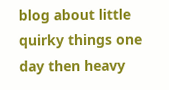blog about little quirky things one day then heavy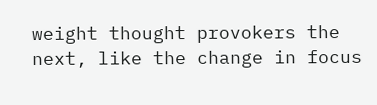weight thought provokers the next, like the change in focus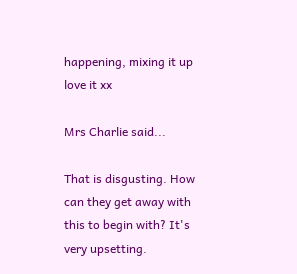happening, mixing it up love it xx

Mrs Charlie said...

That is disgusting. How can they get away with this to begin with? It's very upsetting.